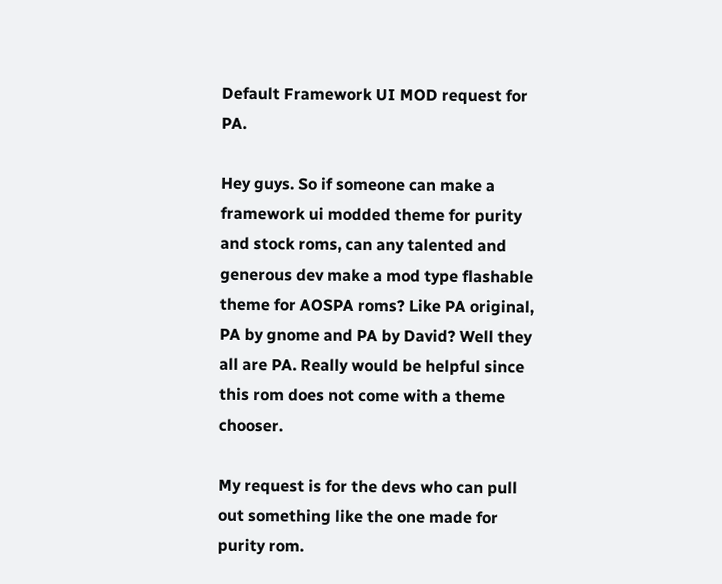Default Framework UI MOD request for PA.

Hey guys. So if someone can make a framework ui modded theme for purity and stock roms, can any talented and generous dev make a mod type flashable theme for AOSPA roms? Like PA original, PA by gnome and PA by David? Well they all are PA. Really would be helpful since this rom does not come with a theme chooser.

My request is for the devs who can pull out something like the one made for purity rom.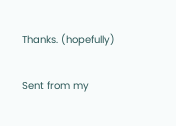Thanks. (hopefully)

Sent from my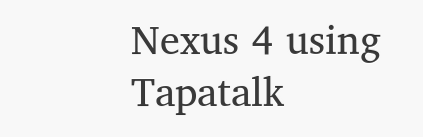Nexus 4 using Tapatalk